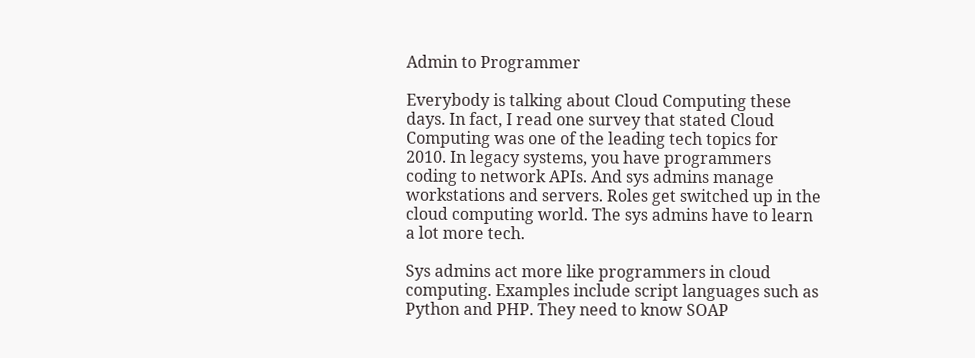Admin to Programmer

Everybody is talking about Cloud Computing these days. In fact, I read one survey that stated Cloud Computing was one of the leading tech topics for 2010. In legacy systems, you have programmers coding to network APIs. And sys admins manage workstations and servers. Roles get switched up in the cloud computing world. The sys admins have to learn a lot more tech.

Sys admins act more like programmers in cloud computing. Examples include script languages such as Python and PHP. They need to know SOAP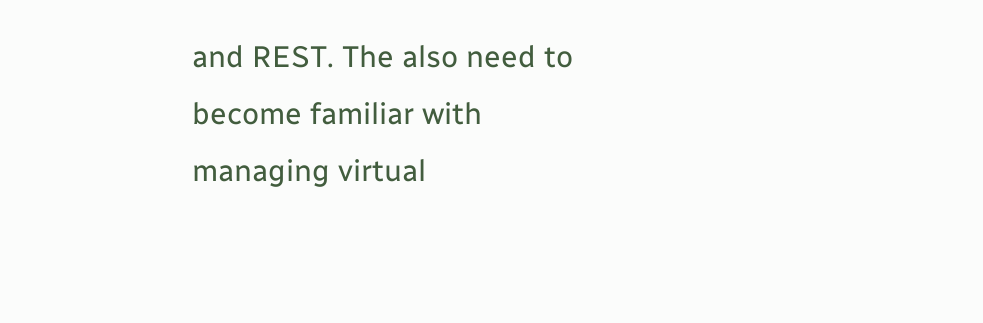and REST. The also need to become familiar with managing virtual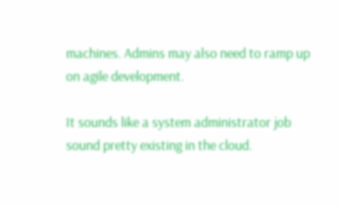machines. Admins may also need to ramp up on agile development.

It sounds like a system administrator job sound pretty existing in the cloud.